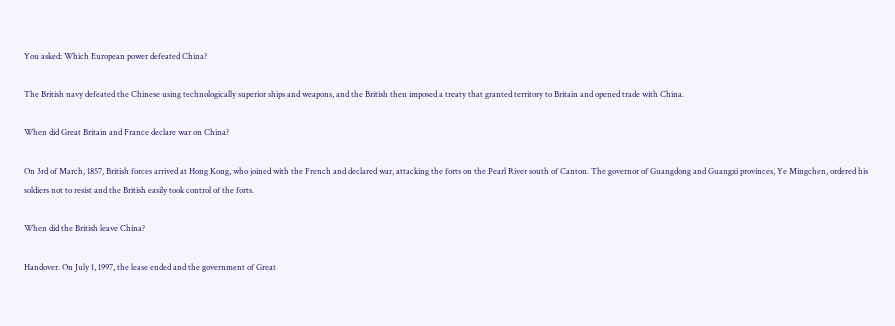You asked: Which European power defeated China?

The British navy defeated the Chinese using technologically superior ships and weapons, and the British then imposed a treaty that granted territory to Britain and opened trade with China.

When did Great Britain and France declare war on China?

On 3rd of March, 1857, British forces arrived at Hong Kong, who joined with the French and declared war, attacking the forts on the Pearl River south of Canton. The governor of Guangdong and Guangxi provinces, Ye Mingchen, ordered his soldiers not to resist and the British easily took control of the forts.

When did the British leave China?

Handover. On July 1, 1997, the lease ended and the government of Great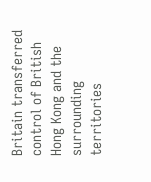Britain transferred control of British Hong Kong and the surrounding territories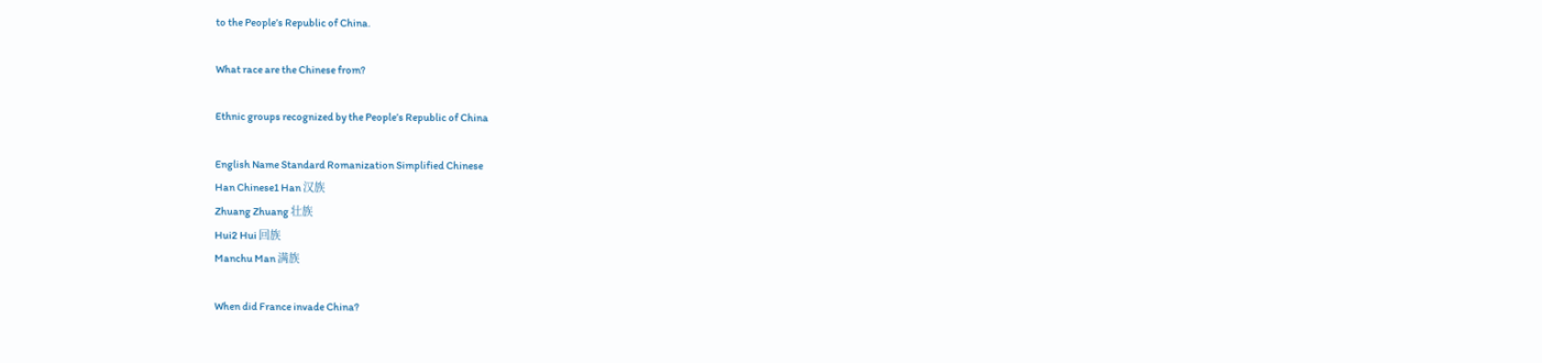to the People’s Republic of China.

What race are the Chinese from?

Ethnic groups recognized by the People’s Republic of China

English Name Standard Romanization Simplified Chinese
Han Chinese1 Han 汉族
Zhuang Zhuang 壮族
Hui2 Hui 回族
Manchu Man 满族

When did France invade China?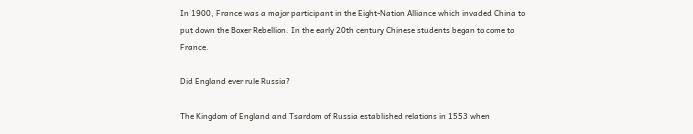In 1900, France was a major participant in the Eight-Nation Alliance which invaded China to put down the Boxer Rebellion. In the early 20th century Chinese students began to come to France.

Did England ever rule Russia?

The Kingdom of England and Tsardom of Russia established relations in 1553 when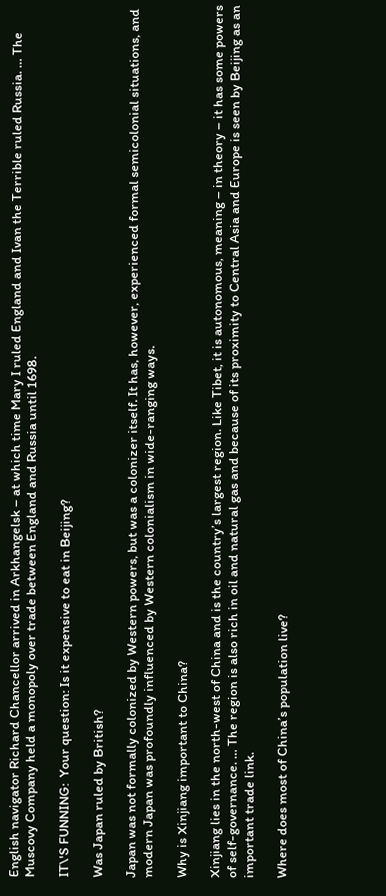English navigator Richard Chancellor arrived in Arkhangelsk – at which time Mary I ruled England and Ivan the Terrible ruled Russia. … The Muscovy Company held a monopoly over trade between England and Russia until 1698.

IT\'S FUNNING:  Your question: Is it expensive to eat in Beijing?

Was Japan ruled by British?

Japan was not formally colonized by Western powers, but was a colonizer itself. It has, however, experienced formal semicolonial situations, and modern Japan was profoundly influenced by Western colonialism in wide-ranging ways.

Why is Xinjiang important to China?

Xinjiang lies in the north-west of China and is the country’s largest region. Like Tibet, it is autonomous, meaning – in theory – it has some powers of self-governance. … The region is also rich in oil and natural gas and because of its proximity to Central Asia and Europe is seen by Beijing as an important trade link.

Where does most of China’s population live?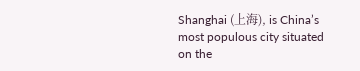Shanghai (上海), is China’s most populous city situated on the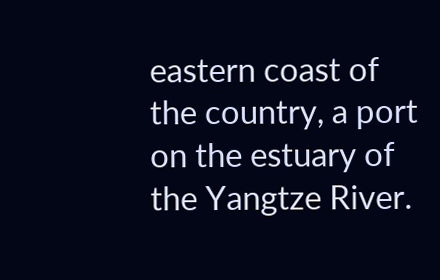eastern coast of the country, a port on the estuary of the Yangtze River.